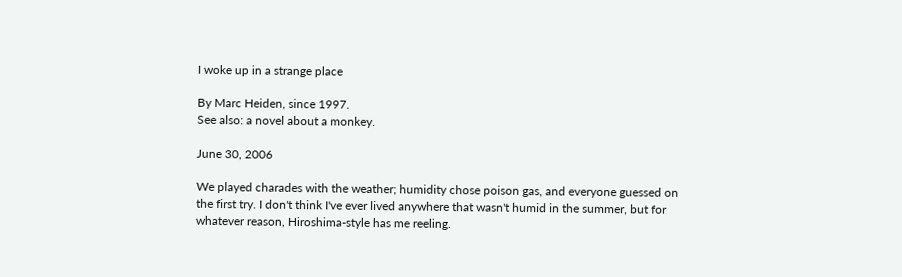I woke up in a strange place

By Marc Heiden, since 1997.
See also: a novel about a monkey.

June 30, 2006

We played charades with the weather; humidity chose poison gas, and everyone guessed on the first try. I don't think I've ever lived anywhere that wasn't humid in the summer, but for whatever reason, Hiroshima-style has me reeling.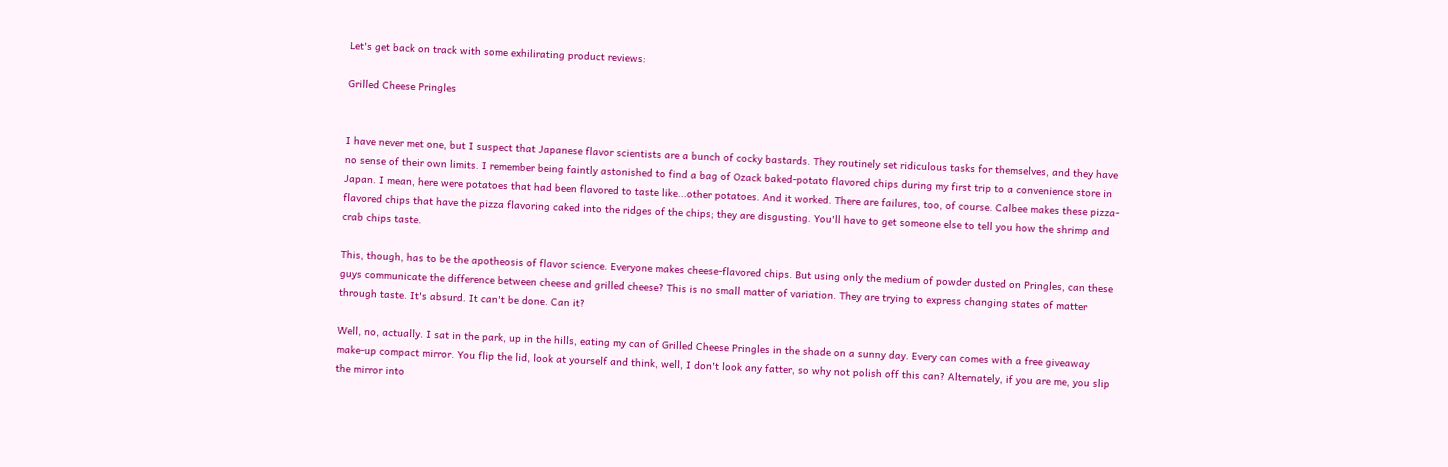Let's get back on track with some exhilirating product reviews:

Grilled Cheese Pringles


I have never met one, but I suspect that Japanese flavor scientists are a bunch of cocky bastards. They routinely set ridiculous tasks for themselves, and they have no sense of their own limits. I remember being faintly astonished to find a bag of Ozack baked-potato flavored chips during my first trip to a convenience store in Japan. I mean, here were potatoes that had been flavored to taste like...other potatoes. And it worked. There are failures, too, of course. Calbee makes these pizza-flavored chips that have the pizza flavoring caked into the ridges of the chips; they are disgusting. You'll have to get someone else to tell you how the shrimp and crab chips taste.

This, though, has to be the apotheosis of flavor science. Everyone makes cheese-flavored chips. But using only the medium of powder dusted on Pringles, can these guys communicate the difference between cheese and grilled cheese? This is no small matter of variation. They are trying to express changing states of matter through taste. It's absurd. It can't be done. Can it?

Well, no, actually. I sat in the park, up in the hills, eating my can of Grilled Cheese Pringles in the shade on a sunny day. Every can comes with a free giveaway make-up compact mirror. You flip the lid, look at yourself and think, well, I don't look any fatter, so why not polish off this can? Alternately, if you are me, you slip the mirror into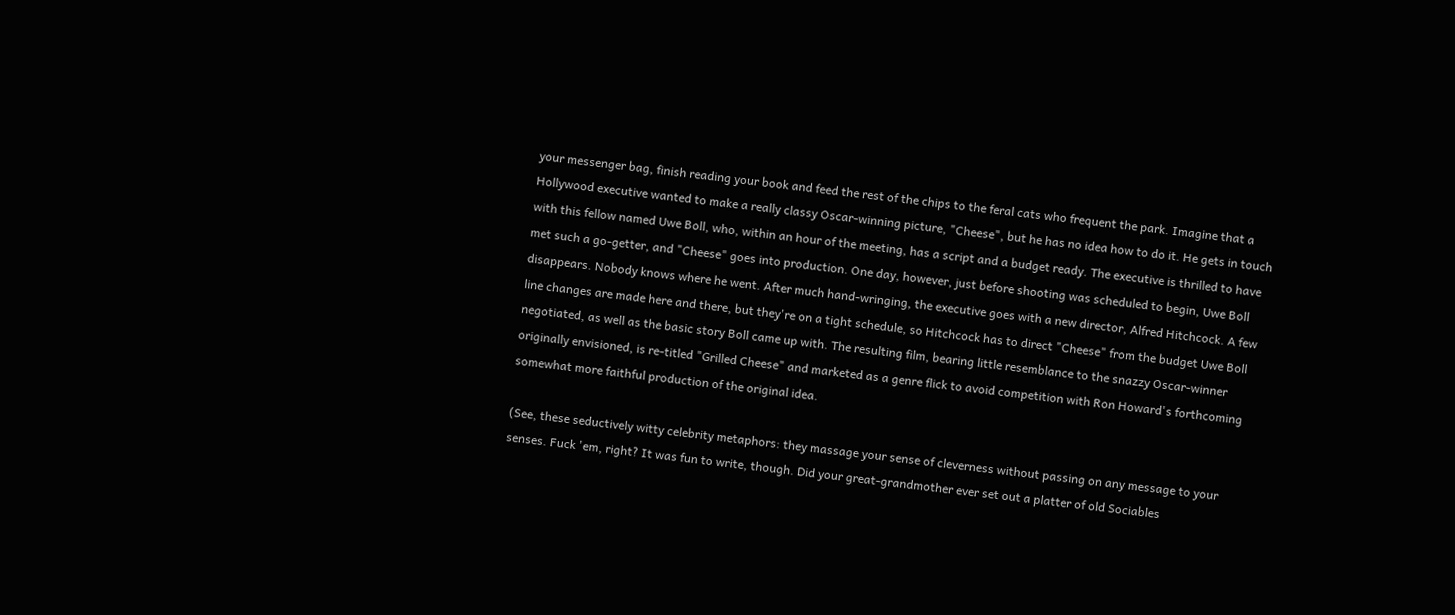your messenger bag, finish reading your book and feed the rest of the chips to the feral cats who frequent the park. Imagine that a Hollywood executive wanted to make a really classy Oscar-winning picture, "Cheese", but he has no idea how to do it. He gets in touch with this fellow named Uwe Boll, who, within an hour of the meeting, has a script and a budget ready. The executive is thrilled to have met such a go-getter, and "Cheese" goes into production. One day, however, just before shooting was scheduled to begin, Uwe Boll disappears. Nobody knows where he went. After much hand-wringing, the executive goes with a new director, Alfred Hitchcock. A few line changes are made here and there, but they're on a tight schedule, so Hitchcock has to direct "Cheese" from the budget Uwe Boll negotiated, as well as the basic story Boll came up with. The resulting film, bearing little resemblance to the snazzy Oscar-winner originally envisioned, is re-titled "Grilled Cheese" and marketed as a genre flick to avoid competition with Ron Howard's forthcoming somewhat more faithful production of the original idea.

(See, these seductively witty celebrity metaphors: they massage your sense of cleverness without passing on any message to your senses. Fuck 'em, right? It was fun to write, though. Did your great-grandmother ever set out a platter of old Sociables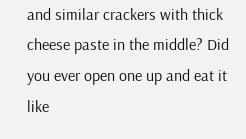and similar crackers with thick cheese paste in the middle? Did you ever open one up and eat it like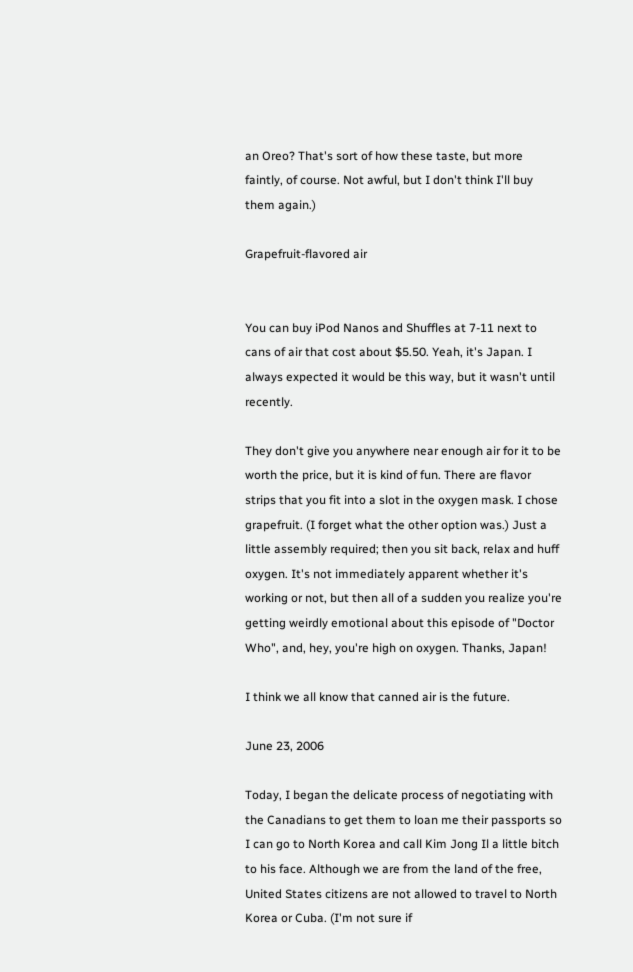an Oreo? That's sort of how these taste, but more faintly, of course. Not awful, but I don't think I'll buy them again.)

Grapefruit-flavored air


You can buy iPod Nanos and Shuffles at 7-11 next to cans of air that cost about $5.50. Yeah, it's Japan. I always expected it would be this way, but it wasn't until recently.

They don't give you anywhere near enough air for it to be worth the price, but it is kind of fun. There are flavor strips that you fit into a slot in the oxygen mask. I chose grapefruit. (I forget what the other option was.) Just a little assembly required; then you sit back, relax and huff oxygen. It's not immediately apparent whether it's working or not, but then all of a sudden you realize you're getting weirdly emotional about this episode of "Doctor Who", and, hey, you're high on oxygen. Thanks, Japan!

I think we all know that canned air is the future.

June 23, 2006

Today, I began the delicate process of negotiating with the Canadians to get them to loan me their passports so I can go to North Korea and call Kim Jong Il a little bitch to his face. Although we are from the land of the free, United States citizens are not allowed to travel to North Korea or Cuba. (I'm not sure if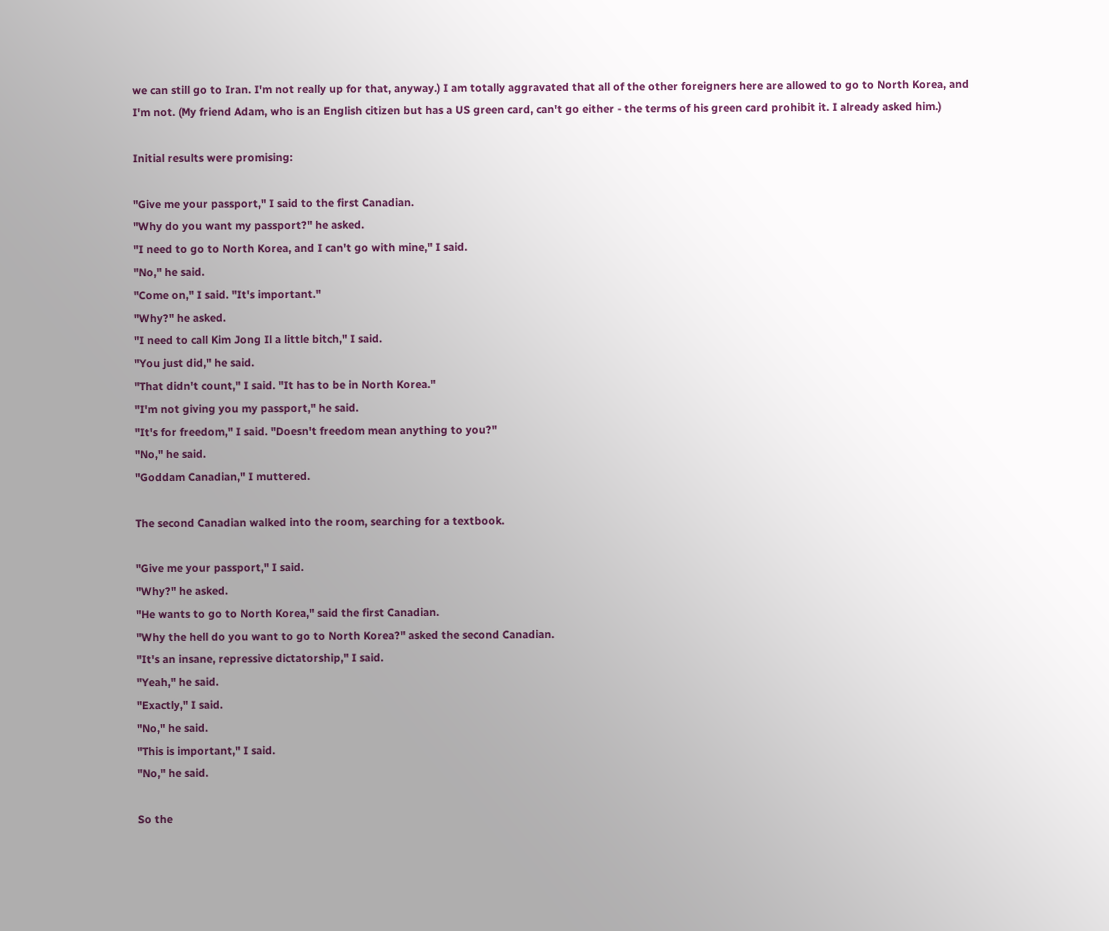we can still go to Iran. I'm not really up for that, anyway.) I am totally aggravated that all of the other foreigners here are allowed to go to North Korea, and I'm not. (My friend Adam, who is an English citizen but has a US green card, can't go either - the terms of his green card prohibit it. I already asked him.)

Initial results were promising:

"Give me your passport," I said to the first Canadian.
"Why do you want my passport?" he asked.
"I need to go to North Korea, and I can't go with mine," I said.
"No," he said.
"Come on," I said. "It's important."
"Why?" he asked.
"I need to call Kim Jong Il a little bitch," I said.
"You just did," he said.
"That didn't count," I said. "It has to be in North Korea."
"I'm not giving you my passport," he said.
"It's for freedom," I said. "Doesn't freedom mean anything to you?"
"No," he said.
"Goddam Canadian," I muttered.

The second Canadian walked into the room, searching for a textbook.

"Give me your passport," I said.
"Why?" he asked.
"He wants to go to North Korea," said the first Canadian.
"Why the hell do you want to go to North Korea?" asked the second Canadian.
"It's an insane, repressive dictatorship," I said.
"Yeah," he said.
"Exactly," I said.
"No," he said.
"This is important," I said.
"No," he said.

So the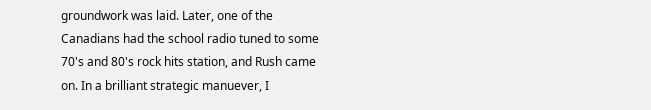groundwork was laid. Later, one of the Canadians had the school radio tuned to some 70's and 80's rock hits station, and Rush came on. In a brilliant strategic manuever, I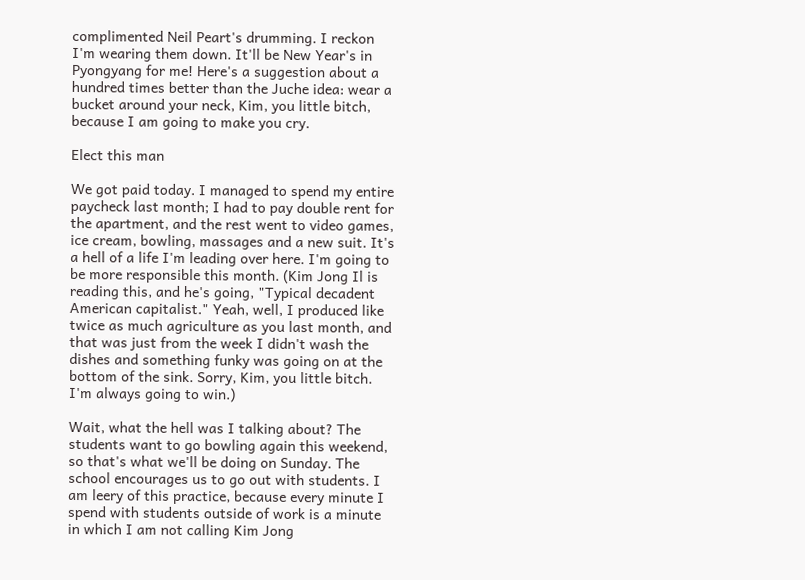complimented Neil Peart's drumming. I reckon I'm wearing them down. It'll be New Year's in Pyongyang for me! Here's a suggestion about a hundred times better than the Juche idea: wear a bucket around your neck, Kim, you little bitch, because I am going to make you cry.

Elect this man

We got paid today. I managed to spend my entire paycheck last month; I had to pay double rent for the apartment, and the rest went to video games, ice cream, bowling, massages and a new suit. It's a hell of a life I'm leading over here. I'm going to be more responsible this month. (Kim Jong Il is reading this, and he's going, "Typical decadent American capitalist." Yeah, well, I produced like twice as much agriculture as you last month, and that was just from the week I didn't wash the dishes and something funky was going on at the bottom of the sink. Sorry, Kim, you little bitch. I'm always going to win.)

Wait, what the hell was I talking about? The students want to go bowling again this weekend, so that's what we'll be doing on Sunday. The school encourages us to go out with students. I am leery of this practice, because every minute I spend with students outside of work is a minute in which I am not calling Kim Jong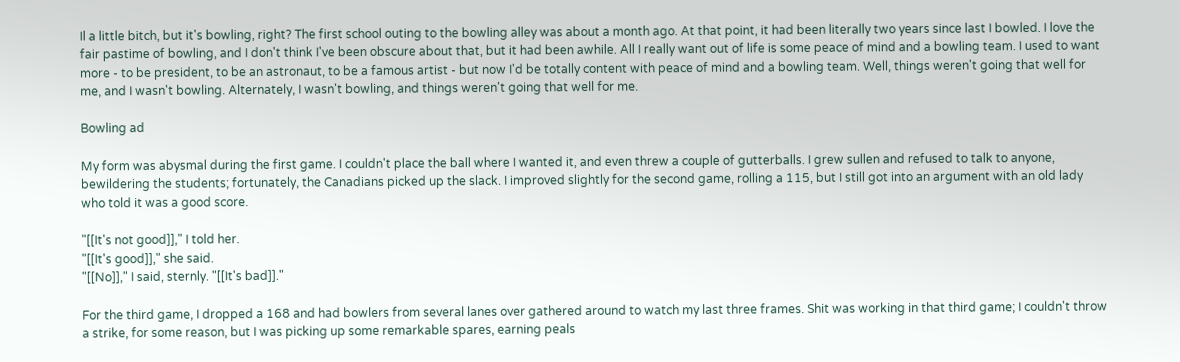Il a little bitch, but it's bowling, right? The first school outing to the bowling alley was about a month ago. At that point, it had been literally two years since last I bowled. I love the fair pastime of bowling, and I don't think I've been obscure about that, but it had been awhile. All I really want out of life is some peace of mind and a bowling team. I used to want more - to be president, to be an astronaut, to be a famous artist - but now I'd be totally content with peace of mind and a bowling team. Well, things weren't going that well for me, and I wasn't bowling. Alternately, I wasn't bowling, and things weren't going that well for me.

Bowling ad

My form was abysmal during the first game. I couldn't place the ball where I wanted it, and even threw a couple of gutterballs. I grew sullen and refused to talk to anyone, bewildering the students; fortunately, the Canadians picked up the slack. I improved slightly for the second game, rolling a 115, but I still got into an argument with an old lady who told it was a good score.

"[[It's not good]]," I told her.
"[[It's good]]," she said.
"[[No]]," I said, sternly. "[[It's bad]]."

For the third game, I dropped a 168 and had bowlers from several lanes over gathered around to watch my last three frames. Shit was working in that third game; I couldn't throw a strike, for some reason, but I was picking up some remarkable spares, earning peals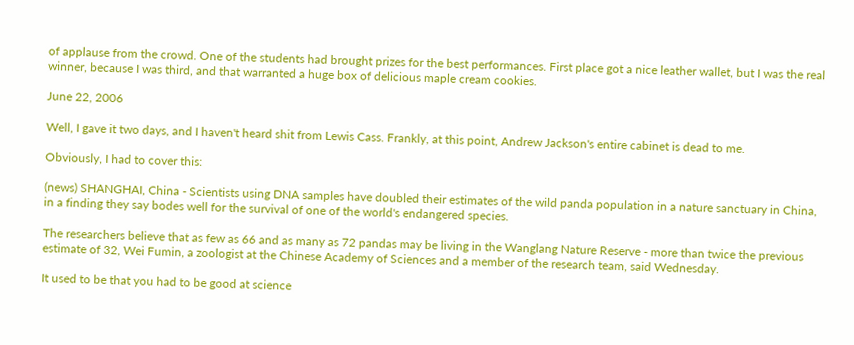of applause from the crowd. One of the students had brought prizes for the best performances. First place got a nice leather wallet, but I was the real winner, because I was third, and that warranted a huge box of delicious maple cream cookies.

June 22, 2006

Well, I gave it two days, and I haven't heard shit from Lewis Cass. Frankly, at this point, Andrew Jackson's entire cabinet is dead to me.

Obviously, I had to cover this:

(news) SHANGHAI, China - Scientists using DNA samples have doubled their estimates of the wild panda population in a nature sanctuary in China, in a finding they say bodes well for the survival of one of the world's endangered species.

The researchers believe that as few as 66 and as many as 72 pandas may be living in the Wanglang Nature Reserve - more than twice the previous estimate of 32, Wei Fumin, a zoologist at the Chinese Academy of Sciences and a member of the research team, said Wednesday.

It used to be that you had to be good at science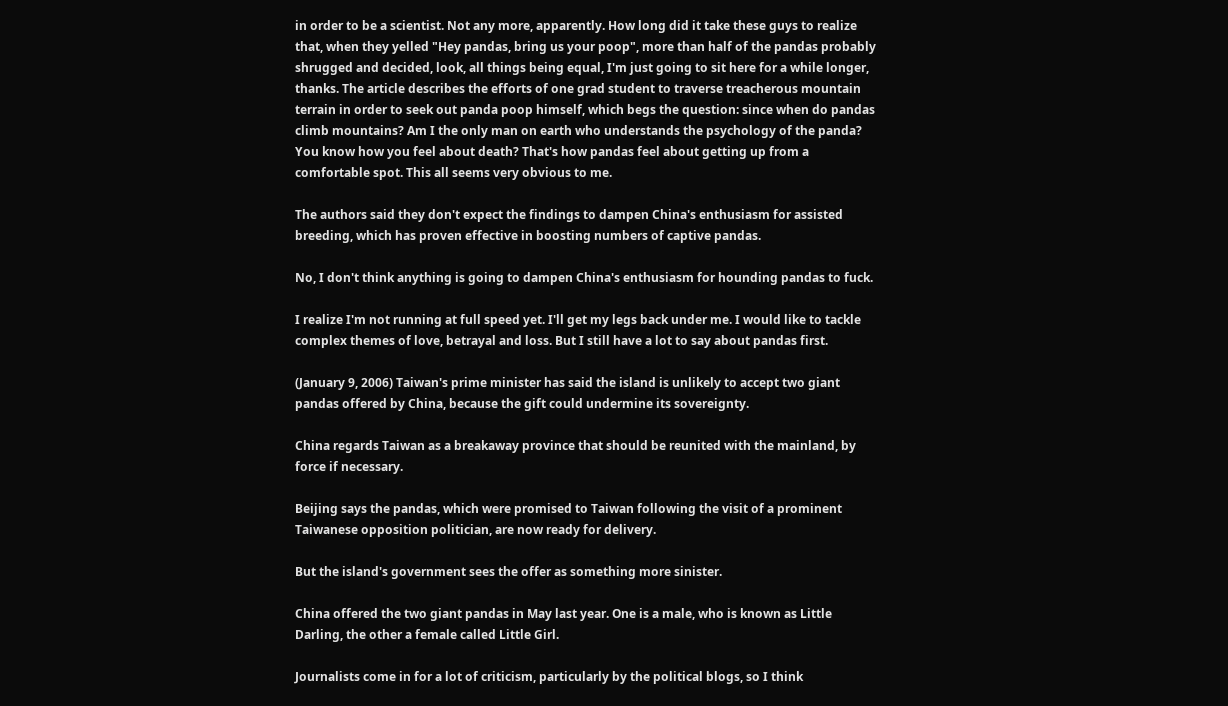in order to be a scientist. Not any more, apparently. How long did it take these guys to realize that, when they yelled "Hey pandas, bring us your poop", more than half of the pandas probably shrugged and decided, look, all things being equal, I'm just going to sit here for a while longer, thanks. The article describes the efforts of one grad student to traverse treacherous mountain terrain in order to seek out panda poop himself, which begs the question: since when do pandas climb mountains? Am I the only man on earth who understands the psychology of the panda? You know how you feel about death? That's how pandas feel about getting up from a comfortable spot. This all seems very obvious to me.

The authors said they don't expect the findings to dampen China's enthusiasm for assisted breeding, which has proven effective in boosting numbers of captive pandas.

No, I don't think anything is going to dampen China's enthusiasm for hounding pandas to fuck.

I realize I'm not running at full speed yet. I'll get my legs back under me. I would like to tackle complex themes of love, betrayal and loss. But I still have a lot to say about pandas first.

(January 9, 2006) Taiwan's prime minister has said the island is unlikely to accept two giant pandas offered by China, because the gift could undermine its sovereignty.

China regards Taiwan as a breakaway province that should be reunited with the mainland, by force if necessary.

Beijing says the pandas, which were promised to Taiwan following the visit of a prominent Taiwanese opposition politician, are now ready for delivery.

But the island's government sees the offer as something more sinister.

China offered the two giant pandas in May last year. One is a male, who is known as Little Darling, the other a female called Little Girl.

Journalists come in for a lot of criticism, particularly by the political blogs, so I think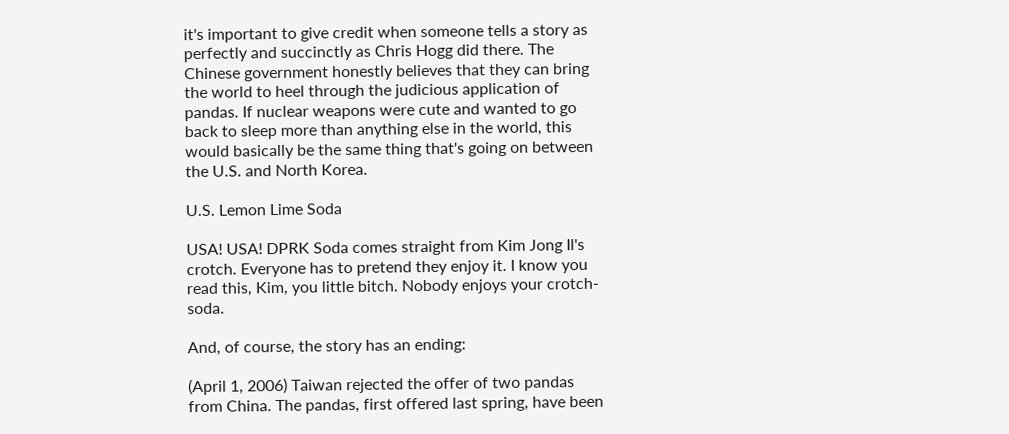it's important to give credit when someone tells a story as perfectly and succinctly as Chris Hogg did there. The Chinese government honestly believes that they can bring the world to heel through the judicious application of pandas. If nuclear weapons were cute and wanted to go back to sleep more than anything else in the world, this would basically be the same thing that's going on between the U.S. and North Korea.

U.S. Lemon Lime Soda

USA! USA! DPRK Soda comes straight from Kim Jong Il's crotch. Everyone has to pretend they enjoy it. I know you read this, Kim, you little bitch. Nobody enjoys your crotch-soda.

And, of course, the story has an ending:

(April 1, 2006) Taiwan rejected the offer of two pandas from China. The pandas, first offered last spring, have been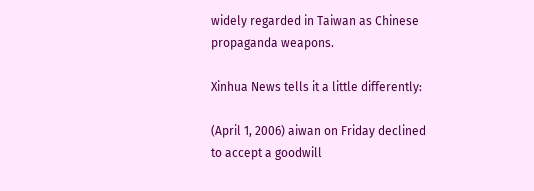widely regarded in Taiwan as Chinese propaganda weapons.

Xinhua News tells it a little differently:

(April 1, 2006) aiwan on Friday declined to accept a goodwill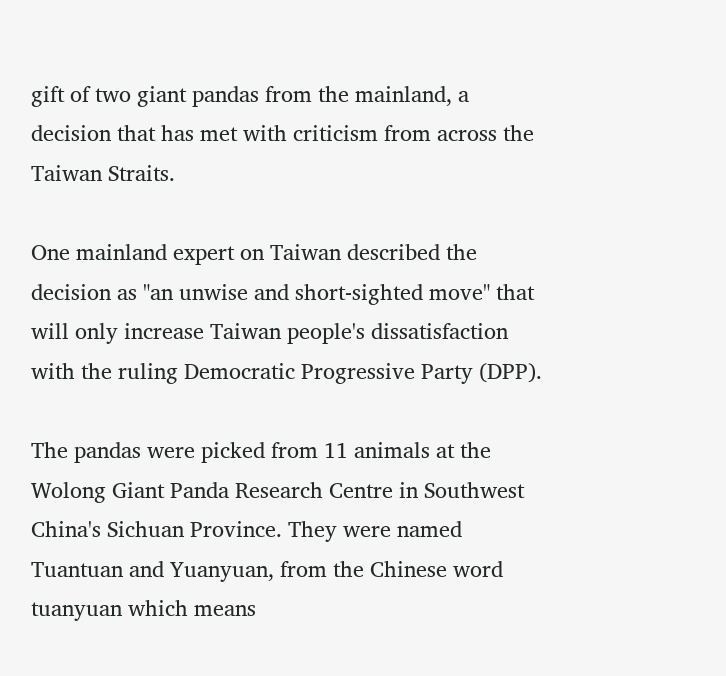gift of two giant pandas from the mainland, a decision that has met with criticism from across the Taiwan Straits.

One mainland expert on Taiwan described the decision as "an unwise and short-sighted move" that will only increase Taiwan people's dissatisfaction with the ruling Democratic Progressive Party (DPP).

The pandas were picked from 11 animals at the Wolong Giant Panda Research Centre in Southwest China's Sichuan Province. They were named Tuantuan and Yuanyuan, from the Chinese word tuanyuan which means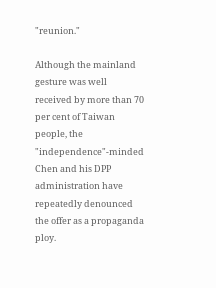"reunion."

Although the mainland gesture was well received by more than 70 per cent of Taiwan people, the "independence"-minded Chen and his DPP administration have repeatedly denounced the offer as a propaganda ploy.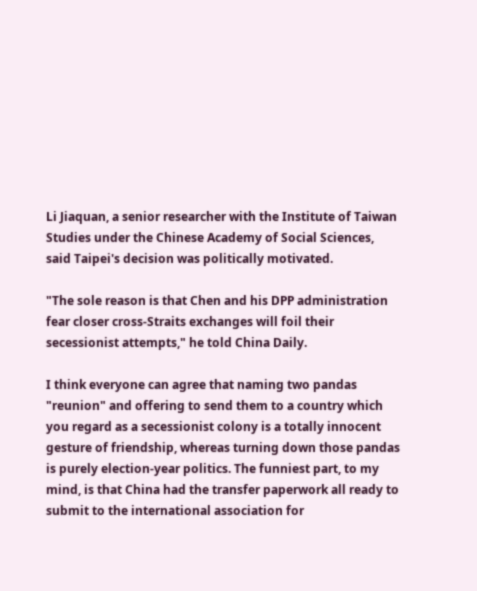Li Jiaquan, a senior researcher with the Institute of Taiwan Studies under the Chinese Academy of Social Sciences, said Taipei's decision was politically motivated.

"The sole reason is that Chen and his DPP administration fear closer cross-Straits exchanges will foil their secessionist attempts," he told China Daily.

I think everyone can agree that naming two pandas "reunion" and offering to send them to a country which you regard as a secessionist colony is a totally innocent gesture of friendship, whereas turning down those pandas is purely election-year politics. The funniest part, to my mind, is that China had the transfer paperwork all ready to submit to the international association for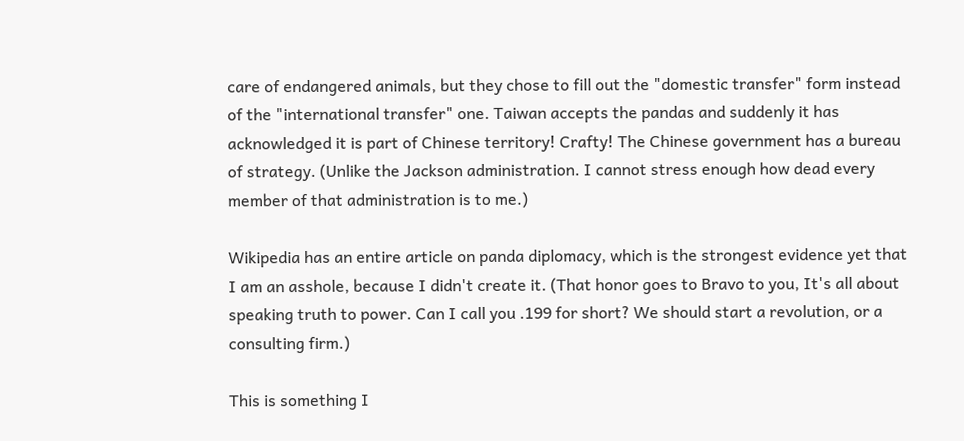care of endangered animals, but they chose to fill out the "domestic transfer" form instead of the "international transfer" one. Taiwan accepts the pandas and suddenly it has acknowledged it is part of Chinese territory! Crafty! The Chinese government has a bureau of strategy. (Unlike the Jackson administration. I cannot stress enough how dead every member of that administration is to me.)

Wikipedia has an entire article on panda diplomacy, which is the strongest evidence yet that I am an asshole, because I didn't create it. (That honor goes to Bravo to you, It's all about speaking truth to power. Can I call you .199 for short? We should start a revolution, or a consulting firm.)

This is something I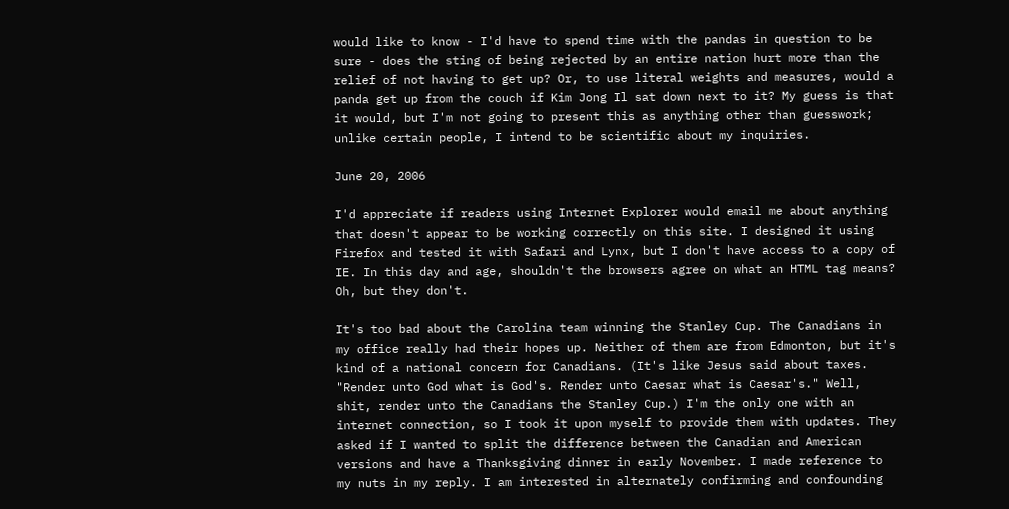would like to know - I'd have to spend time with the pandas in question to be sure - does the sting of being rejected by an entire nation hurt more than the relief of not having to get up? Or, to use literal weights and measures, would a panda get up from the couch if Kim Jong Il sat down next to it? My guess is that it would, but I'm not going to present this as anything other than guesswork; unlike certain people, I intend to be scientific about my inquiries.

June 20, 2006

I'd appreciate if readers using Internet Explorer would email me about anything that doesn't appear to be working correctly on this site. I designed it using Firefox and tested it with Safari and Lynx, but I don't have access to a copy of IE. In this day and age, shouldn't the browsers agree on what an HTML tag means? Oh, but they don't.

It's too bad about the Carolina team winning the Stanley Cup. The Canadians in my office really had their hopes up. Neither of them are from Edmonton, but it's kind of a national concern for Canadians. (It's like Jesus said about taxes. "Render unto God what is God's. Render unto Caesar what is Caesar's." Well, shit, render unto the Canadians the Stanley Cup.) I'm the only one with an internet connection, so I took it upon myself to provide them with updates. They asked if I wanted to split the difference between the Canadian and American versions and have a Thanksgiving dinner in early November. I made reference to my nuts in my reply. I am interested in alternately confirming and confounding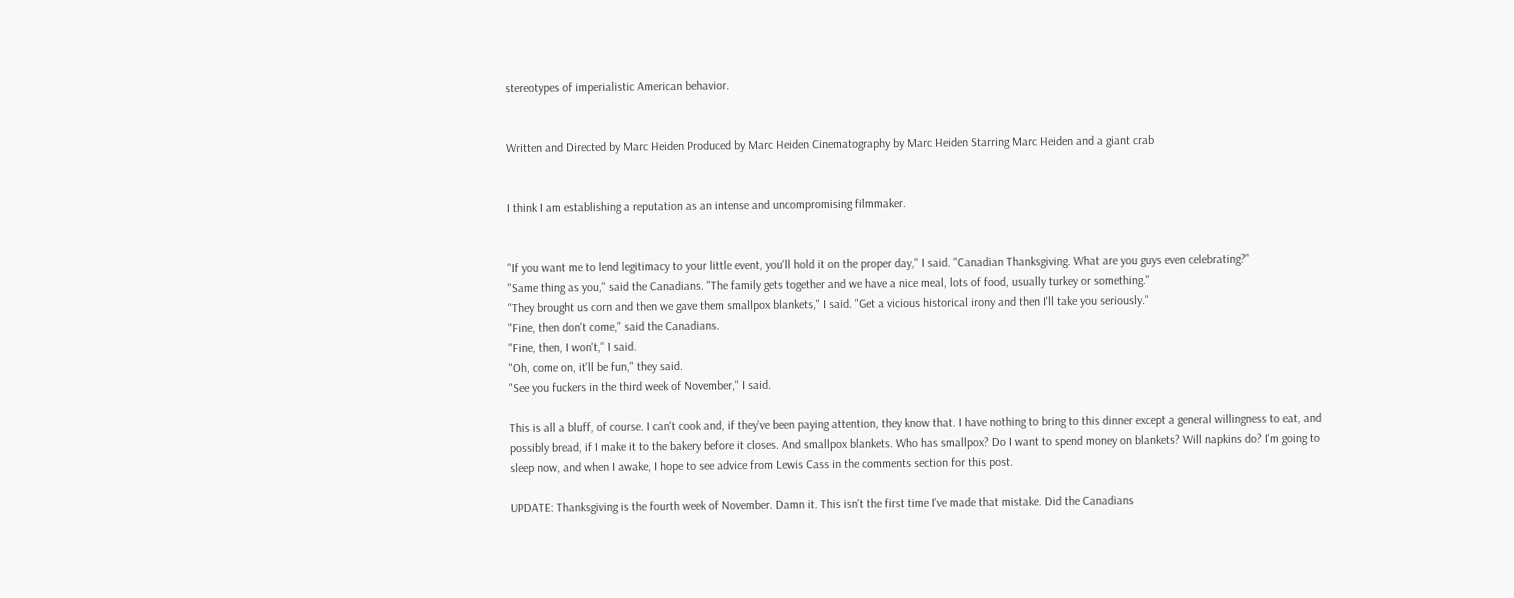stereotypes of imperialistic American behavior.


Written and Directed by Marc Heiden Produced by Marc Heiden Cinematography by Marc Heiden Starring Marc Heiden and a giant crab


I think I am establishing a reputation as an intense and uncompromising filmmaker.


"If you want me to lend legitimacy to your little event, you'll hold it on the proper day," I said. "Canadian Thanksgiving. What are you guys even celebrating?"
"Same thing as you," said the Canadians. "The family gets together and we have a nice meal, lots of food, usually turkey or something."
"They brought us corn and then we gave them smallpox blankets," I said. "Get a vicious historical irony and then I'll take you seriously."
"Fine, then don't come," said the Canadians.
"Fine, then, I won't," I said.
"Oh, come on, it'll be fun," they said.
"See you fuckers in the third week of November," I said.

This is all a bluff, of course. I can't cook and, if they've been paying attention, they know that. I have nothing to bring to this dinner except a general willingness to eat, and possibly bread, if I make it to the bakery before it closes. And smallpox blankets. Who has smallpox? Do I want to spend money on blankets? Will napkins do? I'm going to sleep now, and when I awake, I hope to see advice from Lewis Cass in the comments section for this post.

UPDATE: Thanksgiving is the fourth week of November. Damn it. This isn't the first time I've made that mistake. Did the Canadians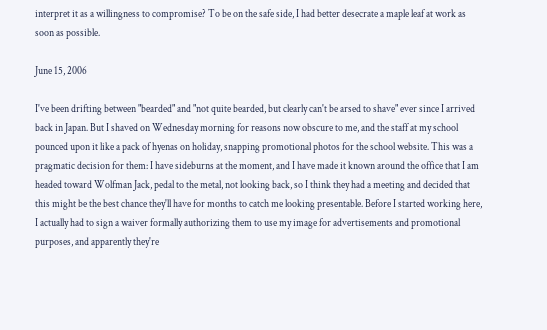interpret it as a willingness to compromise? To be on the safe side, I had better desecrate a maple leaf at work as soon as possible.

June 15, 2006

I've been drifting between "bearded" and "not quite bearded, but clearly can't be arsed to shave" ever since I arrived back in Japan. But I shaved on Wednesday morning for reasons now obscure to me, and the staff at my school pounced upon it like a pack of hyenas on holiday, snapping promotional photos for the school website. This was a pragmatic decision for them: I have sideburns at the moment, and I have made it known around the office that I am headed toward Wolfman Jack, pedal to the metal, not looking back, so I think they had a meeting and decided that this might be the best chance they'll have for months to catch me looking presentable. Before I started working here, I actually had to sign a waiver formally authorizing them to use my image for advertisements and promotional purposes, and apparently they're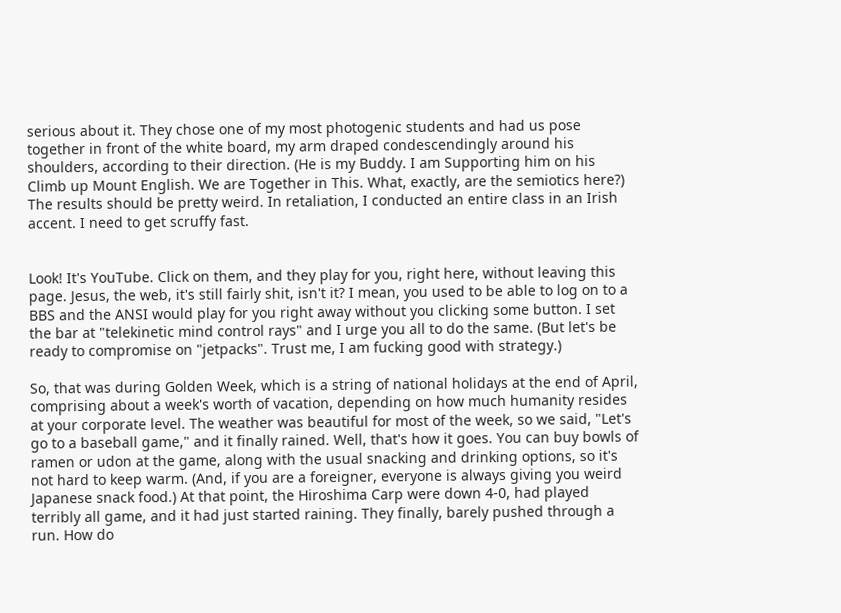serious about it. They chose one of my most photogenic students and had us pose together in front of the white board, my arm draped condescendingly around his shoulders, according to their direction. (He is my Buddy. I am Supporting him on his Climb up Mount English. We are Together in This. What, exactly, are the semiotics here?) The results should be pretty weird. In retaliation, I conducted an entire class in an Irish accent. I need to get scruffy fast.


Look! It's YouTube. Click on them, and they play for you, right here, without leaving this page. Jesus, the web, it's still fairly shit, isn't it? I mean, you used to be able to log on to a BBS and the ANSI would play for you right away without you clicking some button. I set the bar at "telekinetic mind control rays" and I urge you all to do the same. (But let's be ready to compromise on "jetpacks". Trust me, I am fucking good with strategy.)

So, that was during Golden Week, which is a string of national holidays at the end of April, comprising about a week's worth of vacation, depending on how much humanity resides at your corporate level. The weather was beautiful for most of the week, so we said, "Let's go to a baseball game," and it finally rained. Well, that's how it goes. You can buy bowls of ramen or udon at the game, along with the usual snacking and drinking options, so it's not hard to keep warm. (And, if you are a foreigner, everyone is always giving you weird Japanese snack food.) At that point, the Hiroshima Carp were down 4-0, had played terribly all game, and it had just started raining. They finally, barely pushed through a run. How do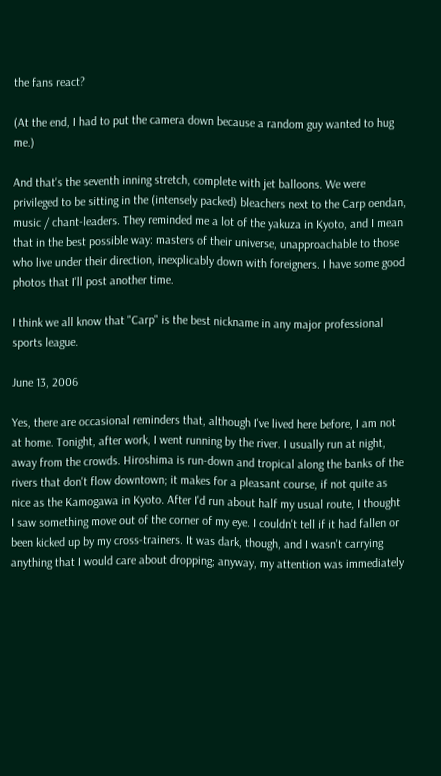the fans react?

(At the end, I had to put the camera down because a random guy wanted to hug me.)

And that's the seventh inning stretch, complete with jet balloons. We were privileged to be sitting in the (intensely packed) bleachers next to the Carp oendan, music / chant-leaders. They reminded me a lot of the yakuza in Kyoto, and I mean that in the best possible way: masters of their universe, unapproachable to those who live under their direction, inexplicably down with foreigners. I have some good photos that I'll post another time.

I think we all know that "Carp" is the best nickname in any major professional sports league.

June 13, 2006

Yes, there are occasional reminders that, although I've lived here before, I am not at home. Tonight, after work, I went running by the river. I usually run at night, away from the crowds. Hiroshima is run-down and tropical along the banks of the rivers that don't flow downtown; it makes for a pleasant course, if not quite as nice as the Kamogawa in Kyoto. After I'd run about half my usual route, I thought I saw something move out of the corner of my eye. I couldn't tell if it had fallen or been kicked up by my cross-trainers. It was dark, though, and I wasn't carrying anything that I would care about dropping; anyway, my attention was immediately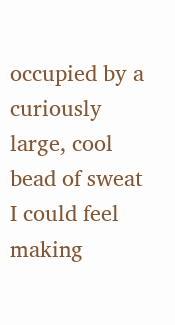occupied by a curiously large, cool bead of sweat I could feel making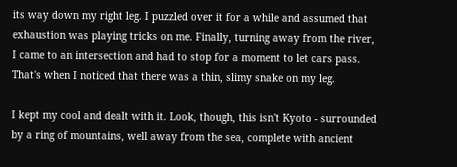its way down my right leg. I puzzled over it for a while and assumed that exhaustion was playing tricks on me. Finally, turning away from the river, I came to an intersection and had to stop for a moment to let cars pass. That's when I noticed that there was a thin, slimy snake on my leg.

I kept my cool and dealt with it. Look, though, this isn't Kyoto - surrounded by a ring of mountains, well away from the sea, complete with ancient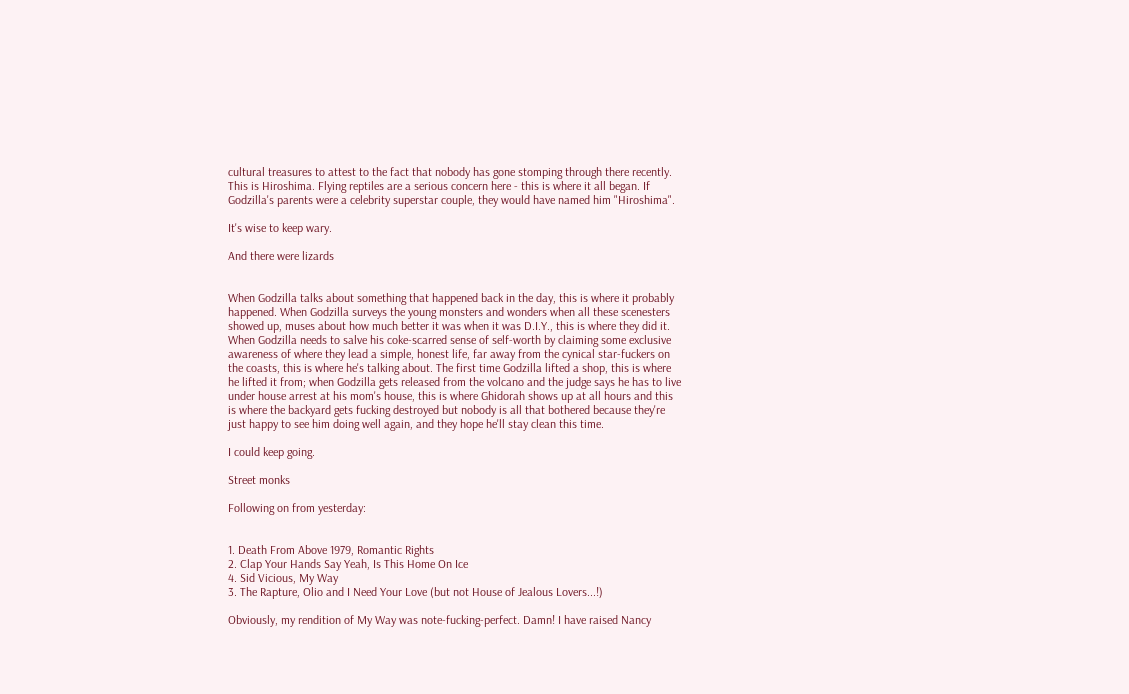cultural treasures to attest to the fact that nobody has gone stomping through there recently. This is Hiroshima. Flying reptiles are a serious concern here - this is where it all began. If Godzilla's parents were a celebrity superstar couple, they would have named him "Hiroshima".

It's wise to keep wary.

And there were lizards


When Godzilla talks about something that happened back in the day, this is where it probably happened. When Godzilla surveys the young monsters and wonders when all these scenesters showed up, muses about how much better it was when it was D.I.Y., this is where they did it. When Godzilla needs to salve his coke-scarred sense of self-worth by claiming some exclusive awareness of where they lead a simple, honest life, far away from the cynical star-fuckers on the coasts, this is where he's talking about. The first time Godzilla lifted a shop, this is where he lifted it from; when Godzilla gets released from the volcano and the judge says he has to live under house arrest at his mom's house, this is where Ghidorah shows up at all hours and this is where the backyard gets fucking destroyed but nobody is all that bothered because they're just happy to see him doing well again, and they hope he'll stay clean this time.

I could keep going.

Street monks

Following on from yesterday:


1. Death From Above 1979, Romantic Rights
2. Clap Your Hands Say Yeah, Is This Home On Ice
4. Sid Vicious, My Way
3. The Rapture, Olio and I Need Your Love (but not House of Jealous Lovers...!)

Obviously, my rendition of My Way was note-fucking-perfect. Damn! I have raised Nancy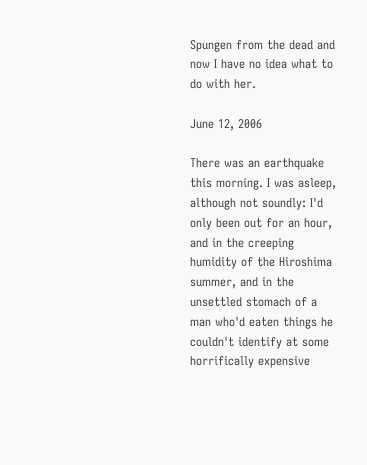Spungen from the dead and now I have no idea what to do with her.

June 12, 2006

There was an earthquake this morning. I was asleep, although not soundly: I'd only been out for an hour, and in the creeping humidity of the Hiroshima summer, and in the unsettled stomach of a man who'd eaten things he couldn't identify at some horrifically expensive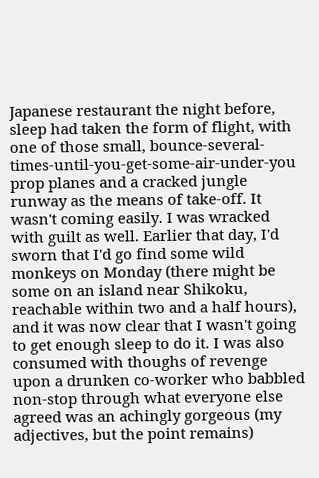Japanese restaurant the night before, sleep had taken the form of flight, with one of those small, bounce-several-times-until-you-get-some-air-under-you prop planes and a cracked jungle runway as the means of take-off. It wasn't coming easily. I was wracked with guilt as well. Earlier that day, I'd sworn that I'd go find some wild monkeys on Monday (there might be some on an island near Shikoku, reachable within two and a half hours), and it was now clear that I wasn't going to get enough sleep to do it. I was also consumed with thoughs of revenge upon a drunken co-worker who babbled non-stop through what everyone else agreed was an achingly gorgeous (my adjectives, but the point remains)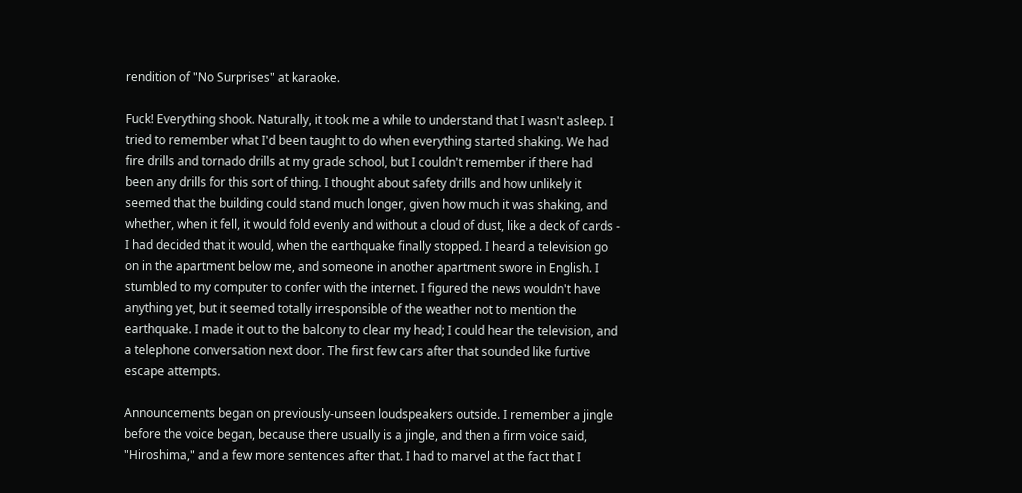rendition of "No Surprises" at karaoke.

Fuck! Everything shook. Naturally, it took me a while to understand that I wasn't asleep. I tried to remember what I'd been taught to do when everything started shaking. We had fire drills and tornado drills at my grade school, but I couldn't remember if there had been any drills for this sort of thing. I thought about safety drills and how unlikely it seemed that the building could stand much longer, given how much it was shaking, and whether, when it fell, it would fold evenly and without a cloud of dust, like a deck of cards - I had decided that it would, when the earthquake finally stopped. I heard a television go on in the apartment below me, and someone in another apartment swore in English. I stumbled to my computer to confer with the internet. I figured the news wouldn't have anything yet, but it seemed totally irresponsible of the weather not to mention the earthquake. I made it out to the balcony to clear my head; I could hear the television, and a telephone conversation next door. The first few cars after that sounded like furtive escape attempts.

Announcements began on previously-unseen loudspeakers outside. I remember a jingle before the voice began, because there usually is a jingle, and then a firm voice said, "Hiroshima," and a few more sentences after that. I had to marvel at the fact that I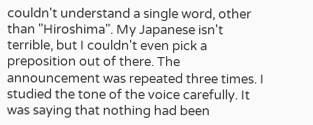couldn't understand a single word, other than "Hiroshima". My Japanese isn't terrible, but I couldn't even pick a preposition out of there. The announcement was repeated three times. I studied the tone of the voice carefully. It was saying that nothing had been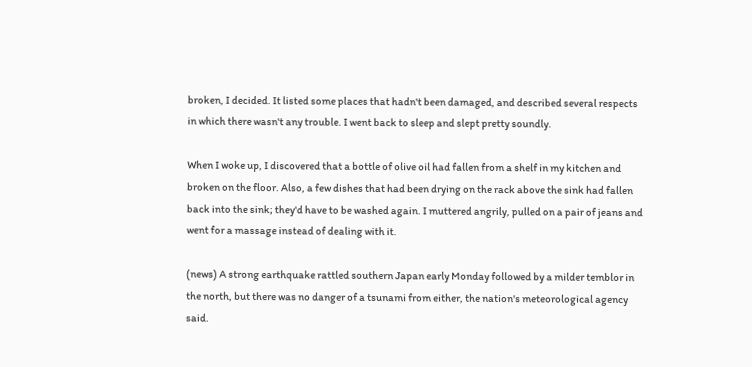broken, I decided. It listed some places that hadn't been damaged, and described several respects in which there wasn't any trouble. I went back to sleep and slept pretty soundly.

When I woke up, I discovered that a bottle of olive oil had fallen from a shelf in my kitchen and broken on the floor. Also, a few dishes that had been drying on the rack above the sink had fallen back into the sink; they'd have to be washed again. I muttered angrily, pulled on a pair of jeans and went for a massage instead of dealing with it.

(news) A strong earthquake rattled southern Japan early Monday followed by a milder temblor in the north, but there was no danger of a tsunami from either, the nation's meteorological agency said.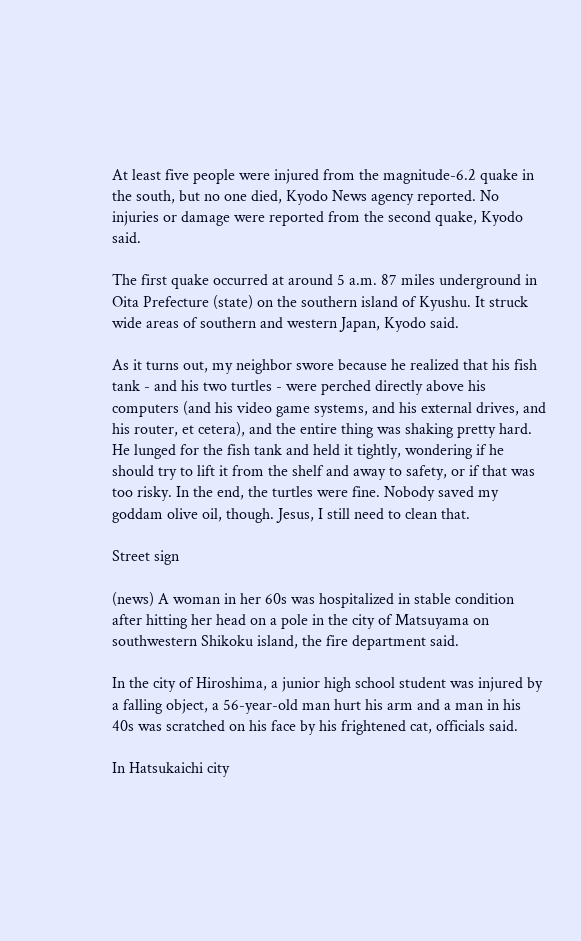At least five people were injured from the magnitude-6.2 quake in the south, but no one died, Kyodo News agency reported. No injuries or damage were reported from the second quake, Kyodo said.

The first quake occurred at around 5 a.m. 87 miles underground in Oita Prefecture (state) on the southern island of Kyushu. It struck wide areas of southern and western Japan, Kyodo said.

As it turns out, my neighbor swore because he realized that his fish tank - and his two turtles - were perched directly above his computers (and his video game systems, and his external drives, and his router, et cetera), and the entire thing was shaking pretty hard. He lunged for the fish tank and held it tightly, wondering if he should try to lift it from the shelf and away to safety, or if that was too risky. In the end, the turtles were fine. Nobody saved my goddam olive oil, though. Jesus, I still need to clean that.

Street sign

(news) A woman in her 60s was hospitalized in stable condition after hitting her head on a pole in the city of Matsuyama on southwestern Shikoku island, the fire department said.

In the city of Hiroshima, a junior high school student was injured by a falling object, a 56-year-old man hurt his arm and a man in his 40s was scratched on his face by his frightened cat, officials said.

In Hatsukaichi city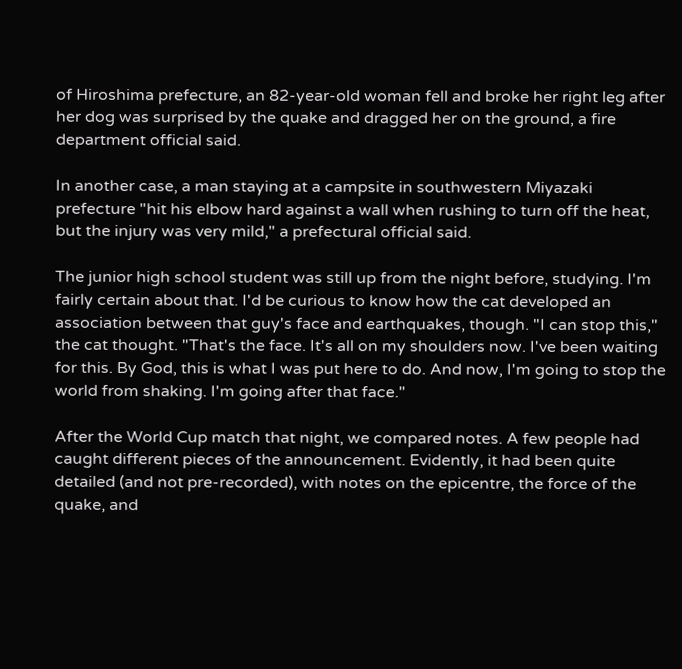of Hiroshima prefecture, an 82-year-old woman fell and broke her right leg after her dog was surprised by the quake and dragged her on the ground, a fire department official said.

In another case, a man staying at a campsite in southwestern Miyazaki prefecture "hit his elbow hard against a wall when rushing to turn off the heat, but the injury was very mild," a prefectural official said.

The junior high school student was still up from the night before, studying. I'm fairly certain about that. I'd be curious to know how the cat developed an association between that guy's face and earthquakes, though. "I can stop this," the cat thought. "That's the face. It's all on my shoulders now. I've been waiting for this. By God, this is what I was put here to do. And now, I'm going to stop the world from shaking. I'm going after that face."

After the World Cup match that night, we compared notes. A few people had caught different pieces of the announcement. Evidently, it had been quite detailed (and not pre-recorded), with notes on the epicentre, the force of the quake, and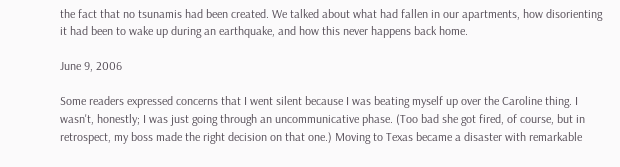the fact that no tsunamis had been created. We talked about what had fallen in our apartments, how disorienting it had been to wake up during an earthquake, and how this never happens back home.

June 9, 2006

Some readers expressed concerns that I went silent because I was beating myself up over the Caroline thing. I wasn't, honestly; I was just going through an uncommunicative phase. (Too bad she got fired, of course, but in retrospect, my boss made the right decision on that one.) Moving to Texas became a disaster with remarkable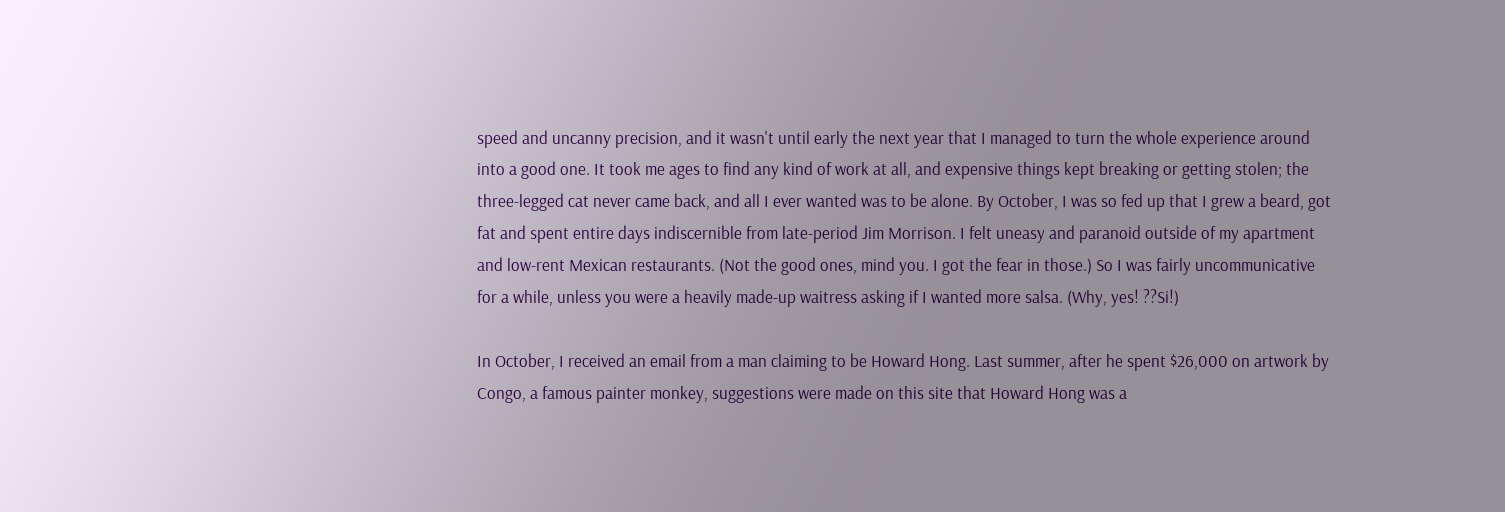speed and uncanny precision, and it wasn't until early the next year that I managed to turn the whole experience around into a good one. It took me ages to find any kind of work at all, and expensive things kept breaking or getting stolen; the three-legged cat never came back, and all I ever wanted was to be alone. By October, I was so fed up that I grew a beard, got fat and spent entire days indiscernible from late-period Jim Morrison. I felt uneasy and paranoid outside of my apartment and low-rent Mexican restaurants. (Not the good ones, mind you. I got the fear in those.) So I was fairly uncommunicative for a while, unless you were a heavily made-up waitress asking if I wanted more salsa. (Why, yes! ??Si!)

In October, I received an email from a man claiming to be Howard Hong. Last summer, after he spent $26,000 on artwork by Congo, a famous painter monkey, suggestions were made on this site that Howard Hong was a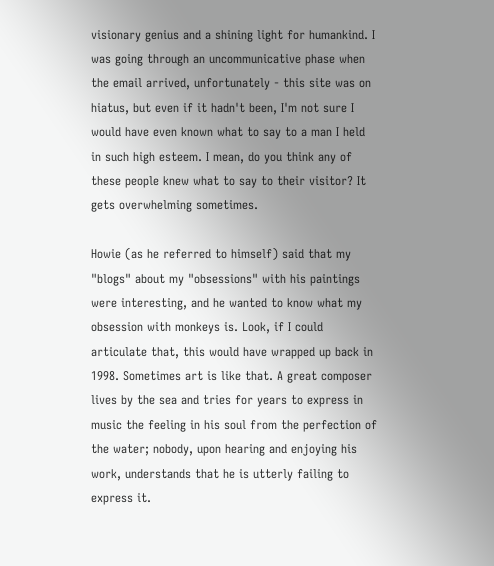visionary genius and a shining light for humankind. I was going through an uncommunicative phase when the email arrived, unfortunately - this site was on hiatus, but even if it hadn't been, I'm not sure I would have even known what to say to a man I held in such high esteem. I mean, do you think any of these people knew what to say to their visitor? It gets overwhelming sometimes.

Howie (as he referred to himself) said that my "blogs" about my "obsessions" with his paintings were interesting, and he wanted to know what my obsession with monkeys is. Look, if I could articulate that, this would have wrapped up back in 1998. Sometimes art is like that. A great composer lives by the sea and tries for years to express in music the feeling in his soul from the perfection of the water; nobody, upon hearing and enjoying his work, understands that he is utterly failing to express it.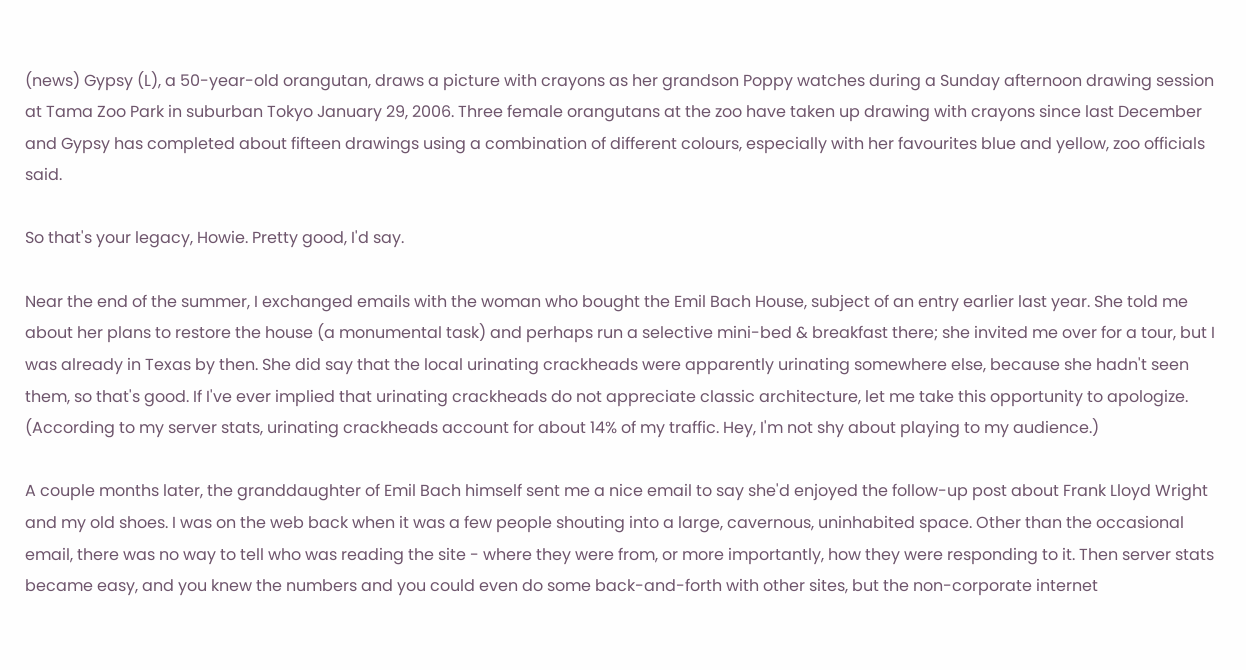(news) Gypsy (L), a 50-year-old orangutan, draws a picture with crayons as her grandson Poppy watches during a Sunday afternoon drawing session at Tama Zoo Park in suburban Tokyo January 29, 2006. Three female orangutans at the zoo have taken up drawing with crayons since last December and Gypsy has completed about fifteen drawings using a combination of different colours, especially with her favourites blue and yellow, zoo officials said.

So that's your legacy, Howie. Pretty good, I'd say.

Near the end of the summer, I exchanged emails with the woman who bought the Emil Bach House, subject of an entry earlier last year. She told me about her plans to restore the house (a monumental task) and perhaps run a selective mini-bed & breakfast there; she invited me over for a tour, but I was already in Texas by then. She did say that the local urinating crackheads were apparently urinating somewhere else, because she hadn't seen them, so that's good. If I've ever implied that urinating crackheads do not appreciate classic architecture, let me take this opportunity to apologize. (According to my server stats, urinating crackheads account for about 14% of my traffic. Hey, I'm not shy about playing to my audience.)

A couple months later, the granddaughter of Emil Bach himself sent me a nice email to say she'd enjoyed the follow-up post about Frank Lloyd Wright and my old shoes. I was on the web back when it was a few people shouting into a large, cavernous, uninhabited space. Other than the occasional email, there was no way to tell who was reading the site - where they were from, or more importantly, how they were responding to it. Then server stats became easy, and you knew the numbers and you could even do some back-and-forth with other sites, but the non-corporate internet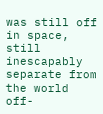was still off in space, still inescapably separate from the world off-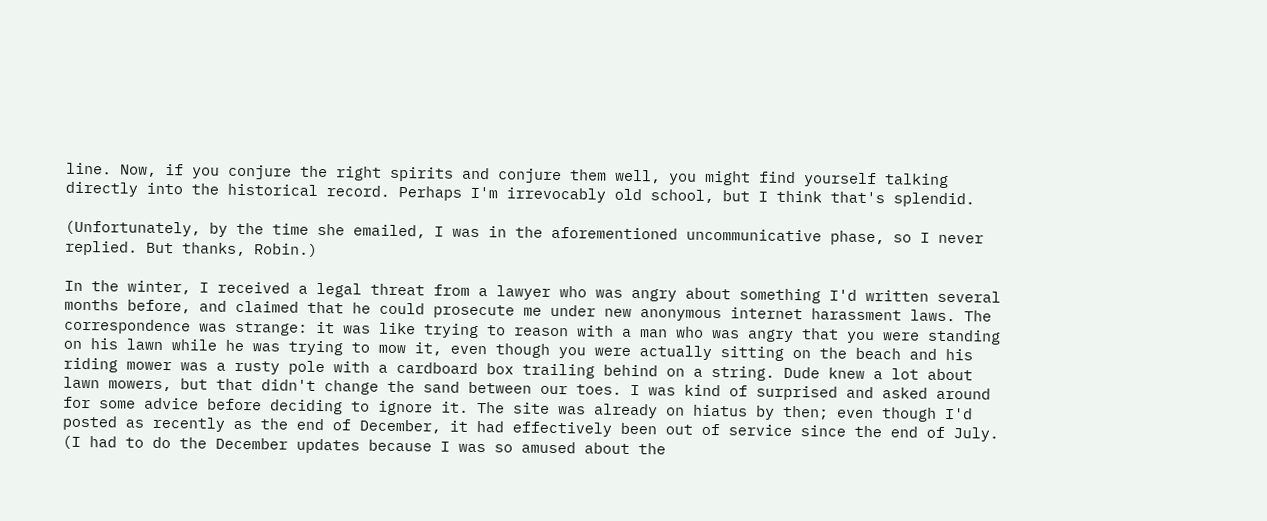line. Now, if you conjure the right spirits and conjure them well, you might find yourself talking directly into the historical record. Perhaps I'm irrevocably old school, but I think that's splendid.

(Unfortunately, by the time she emailed, I was in the aforementioned uncommunicative phase, so I never replied. But thanks, Robin.)

In the winter, I received a legal threat from a lawyer who was angry about something I'd written several months before, and claimed that he could prosecute me under new anonymous internet harassment laws. The correspondence was strange: it was like trying to reason with a man who was angry that you were standing on his lawn while he was trying to mow it, even though you were actually sitting on the beach and his riding mower was a rusty pole with a cardboard box trailing behind on a string. Dude knew a lot about lawn mowers, but that didn't change the sand between our toes. I was kind of surprised and asked around for some advice before deciding to ignore it. The site was already on hiatus by then; even though I'd posted as recently as the end of December, it had effectively been out of service since the end of July. (I had to do the December updates because I was so amused about the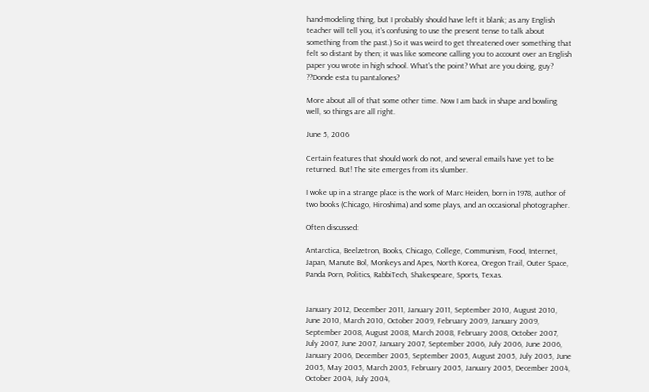hand-modeling thing, but I probably should have left it blank; as any English teacher will tell you, it's confusing to use the present tense to talk about something from the past.) So it was weird to get threatened over something that felt so distant by then; it was like someone calling you to account over an English paper you wrote in high school. What's the point? What are you doing, guy? ??Donde esta tu pantalones?

More about all of that some other time. Now I am back in shape and bowling well, so things are all right.

June 5, 2006

Certain features that should work do not, and several emails have yet to be returned. But! The site emerges from its slumber.

I woke up in a strange place is the work of Marc Heiden, born in 1978, author of two books (Chicago, Hiroshima) and some plays, and an occasional photographer.

Often discussed:

Antarctica, Beelzetron, Books, Chicago, College, Communism, Food, Internet, Japan, Manute Bol, Monkeys and Apes, North Korea, Oregon Trail, Outer Space, Panda Porn, Politics, RabbiTech, Shakespeare, Sports, Texas.


January 2012, December 2011, January 2011, September 2010, August 2010, June 2010, March 2010, October 2009, February 2009, January 2009, September 2008, August 2008, March 2008, February 2008, October 2007, July 2007, June 2007, January 2007, September 2006, July 2006, June 2006, January 2006, December 2005, September 2005, August 2005, July 2005, June 2005, May 2005, March 2005, February 2005, January 2005, December 2004, October 2004, July 2004,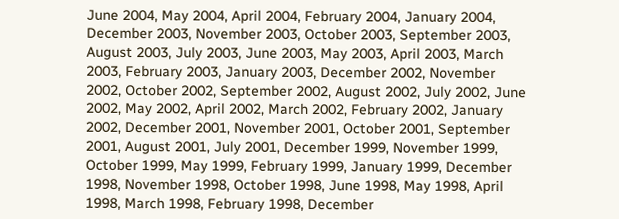June 2004, May 2004, April 2004, February 2004, January 2004, December 2003, November 2003, October 2003, September 2003, August 2003, July 2003, June 2003, May 2003, April 2003, March 2003, February 2003, January 2003, December 2002, November 2002, October 2002, September 2002, August 2002, July 2002, June 2002, May 2002, April 2002, March 2002, February 2002, January 2002, December 2001, November 2001, October 2001, September 2001, August 2001, July 2001, December 1999, November 1999, October 1999, May 1999, February 1999, January 1999, December 1998, November 1998, October 1998, June 1998, May 1998, April 1998, March 1998, February 1998, December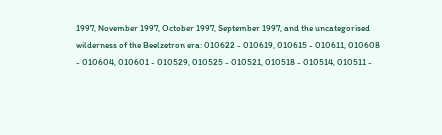1997, November 1997, October 1997, September 1997, and the uncategorised wilderness of the Beelzetron era: 010622 - 010619, 010615 - 010611, 010608 - 010604, 010601 - 010529, 010525 - 010521, 010518 - 010514, 010511 -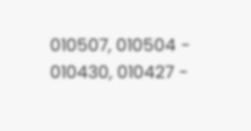010507, 010504 - 010430, 010427 -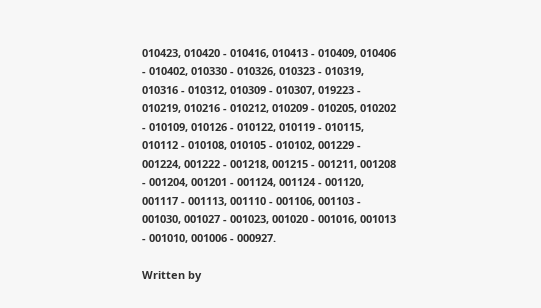010423, 010420 - 010416, 010413 - 010409, 010406 - 010402, 010330 - 010326, 010323 - 010319, 010316 - 010312, 010309 - 010307, 019223 - 010219, 010216 - 010212, 010209 - 010205, 010202 - 010109, 010126 - 010122, 010119 - 010115, 010112 - 010108, 010105 - 010102, 001229 - 001224, 001222 - 001218, 001215 - 001211, 001208 - 001204, 001201 - 001124, 001124 - 001120, 001117 - 001113, 001110 - 001106, 001103 - 001030, 001027 - 001023, 001020 - 001016, 001013 - 001010, 001006 - 000927.

Written by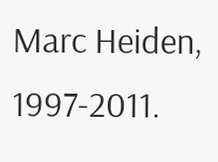Marc Heiden, 1997-2011.